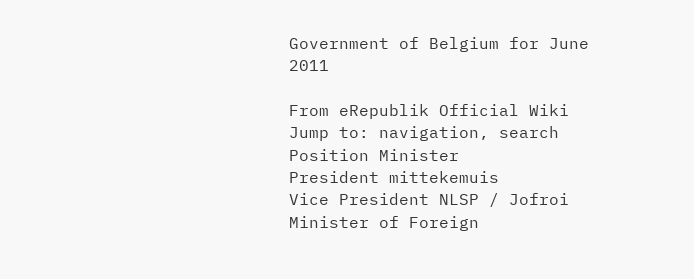Government of Belgium for June 2011

From eRepublik Official Wiki
Jump to: navigation, search
Position Minister
President mittekemuis
Vice President NLSP / Jofroi
Minister of Foreign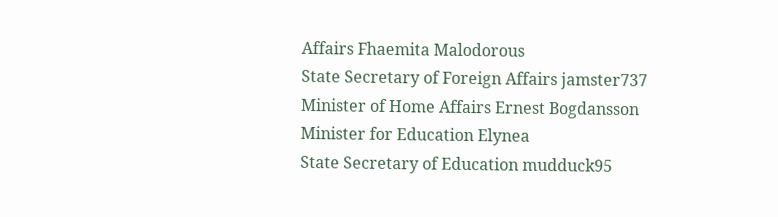Affairs Fhaemita Malodorous
State Secretary of Foreign Affairs jamster737
Minister of Home Affairs Ernest Bogdansson
Minister for Education Elynea
State Secretary of Education mudduck95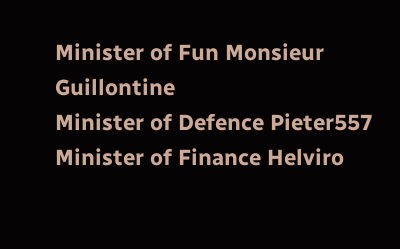Minister of Fun Monsieur Guillontine
Minister of Defence Pieter557
Minister of Finance Helviro